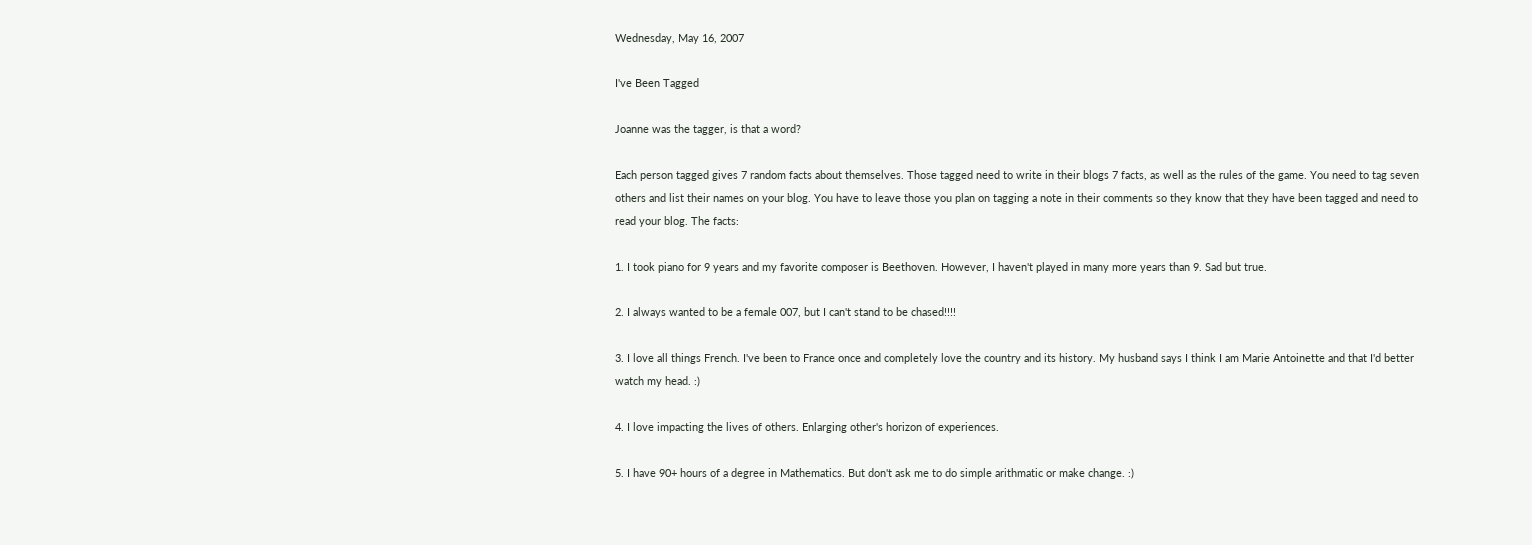Wednesday, May 16, 2007

I've Been Tagged

Joanne was the tagger, is that a word?

Each person tagged gives 7 random facts about themselves. Those tagged need to write in their blogs 7 facts, as well as the rules of the game. You need to tag seven others and list their names on your blog. You have to leave those you plan on tagging a note in their comments so they know that they have been tagged and need to read your blog. The facts:

1. I took piano for 9 years and my favorite composer is Beethoven. However, I haven't played in many more years than 9. Sad but true.

2. I always wanted to be a female 007, but I can't stand to be chased!!!!

3. I love all things French. I've been to France once and completely love the country and its history. My husband says I think I am Marie Antoinette and that I'd better watch my head. :)

4. I love impacting the lives of others. Enlarging other's horizon of experiences.

5. I have 90+ hours of a degree in Mathematics. But don't ask me to do simple arithmatic or make change. :)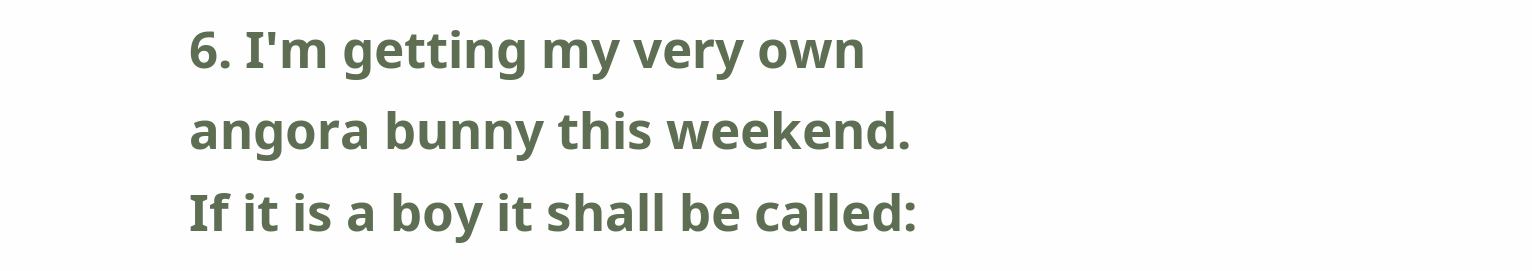6. I'm getting my very own angora bunny this weekend. If it is a boy it shall be called: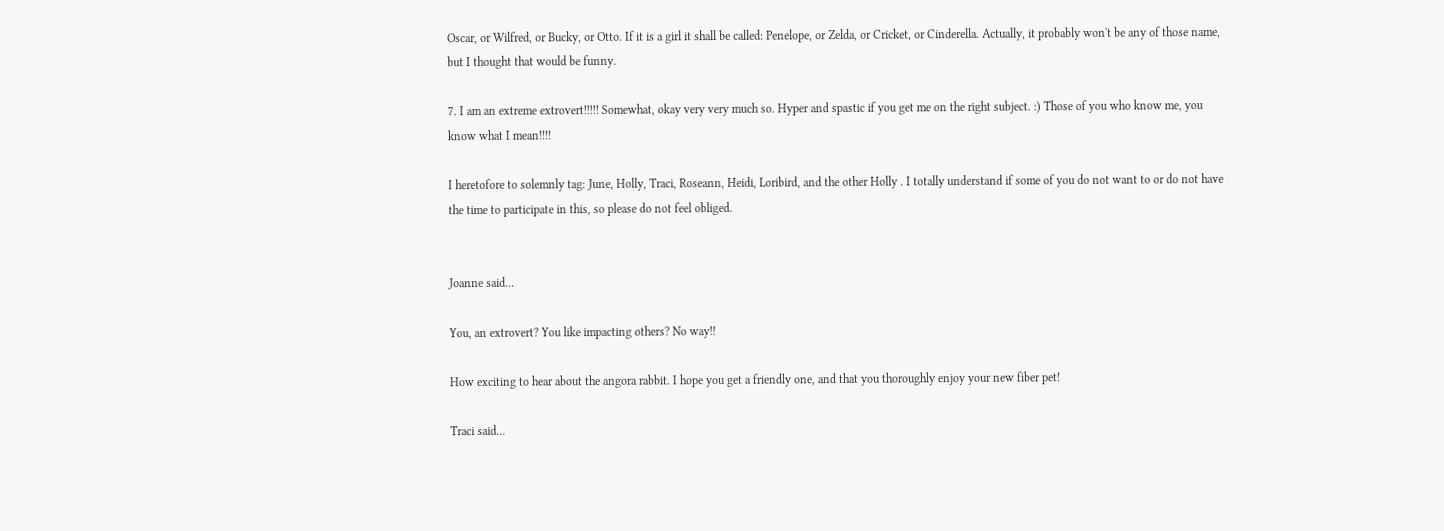Oscar, or Wilfred, or Bucky, or Otto. If it is a girl it shall be called: Penelope, or Zelda, or Cricket, or Cinderella. Actually, it probably won't be any of those name, but I thought that would be funny.

7. I am an extreme extrovert!!!!! Somewhat, okay very very much so. Hyper and spastic if you get me on the right subject. :) Those of you who know me, you know what I mean!!!!

I heretofore to solemnly tag: June, Holly, Traci, Roseann, Heidi, Loribird, and the other Holly . I totally understand if some of you do not want to or do not have the time to participate in this, so please do not feel obliged.


Joanne said...

You, an extrovert? You like impacting others? No way!!

How exciting to hear about the angora rabbit. I hope you get a friendly one, and that you thoroughly enjoy your new fiber pet!

Traci said...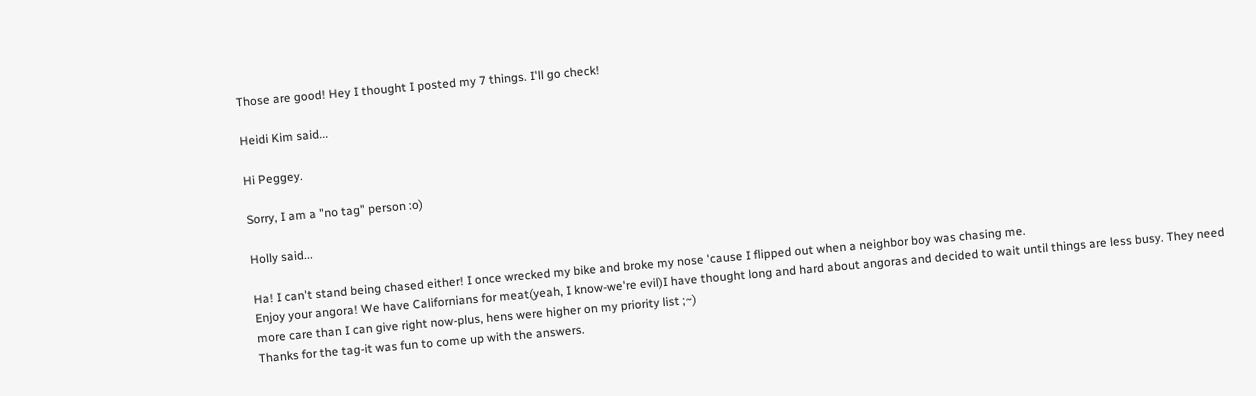Those are good! Hey I thought I posted my 7 things. I'll go check!

Heidi Kim said...

Hi Peggey.

Sorry, I am a "no tag" person :o)

Holly said...

Ha! I can't stand being chased either! I once wrecked my bike and broke my nose 'cause I flipped out when a neighbor boy was chasing me.
Enjoy your angora! We have Californians for meat(yeah, I know-we're evil)I have thought long and hard about angoras and decided to wait until things are less busy. They need more care than I can give right now-plus, hens were higher on my priority list ;~)
Thanks for the tag-it was fun to come up with the answers.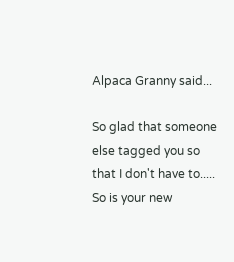Alpaca Granny said...

So glad that someone else tagged you so that I don't have to.....
So is your new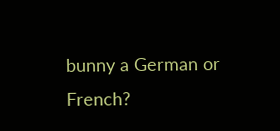bunny a German or French?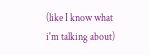(like I know what i'm talking about)